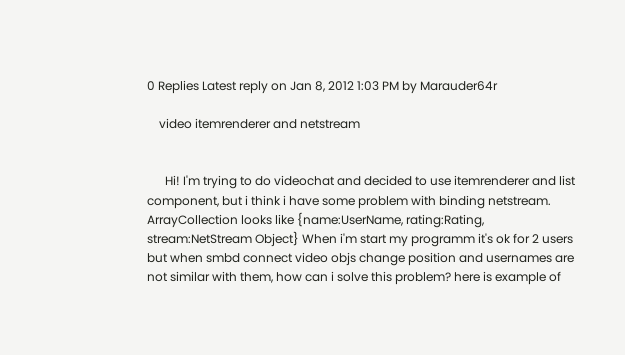0 Replies Latest reply on Jan 8, 2012 1:03 PM by Marauder64r

    video itemrenderer and netstream


      Hi! I'm trying to do videochat and decided to use itemrenderer and list component, but i think i have some problem with binding netstream. ArrayCollection looks like {name:UserName, rating:Rating, stream:NetStream Object} When i'm start my programm it's ok for 2 users but when smbd connect video objs change position and usernames are not similar with them, how can i solve this problem? here is example of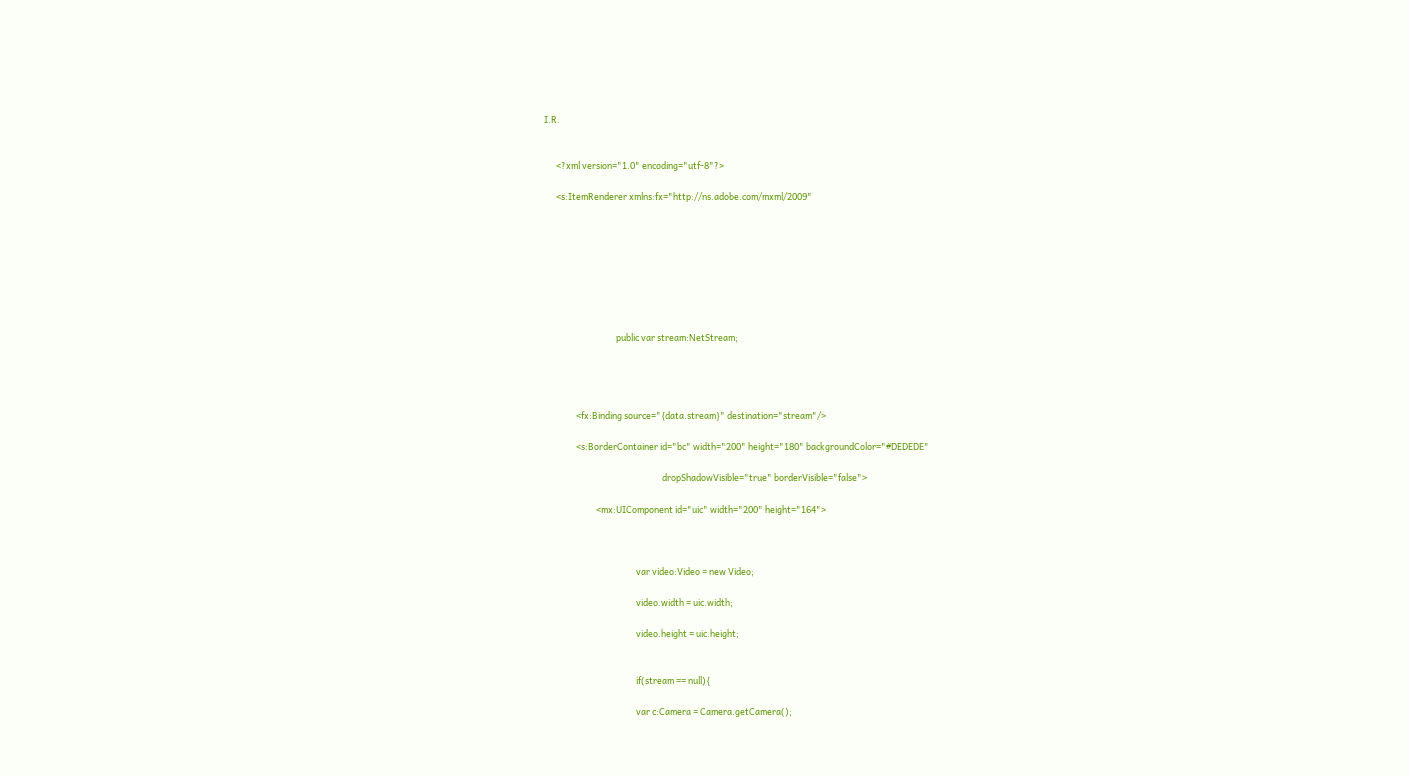I.R.


      <?xml version="1.0" encoding="utf-8"?>

      <s:ItemRenderer xmlns:fx="http://ns.adobe.com/mxml/2009"








                                    public var stream:NetStream;




                <fx:Binding source="{data.stream}" destination="stream"/>

                <s:BorderContainer id="bc" width="200" height="180" backgroundColor="#DEDEDE"

                                                           dropShadowVisible="true" borderVisible="false">

                          <mx:UIComponent id="uic" width="200" height="164">



                                              var video:Video = new Video;

                                              video.width = uic.width;

                                              video.height = uic.height;


                                              if(stream == null){

                                              var c:Camera = Camera.getCamera();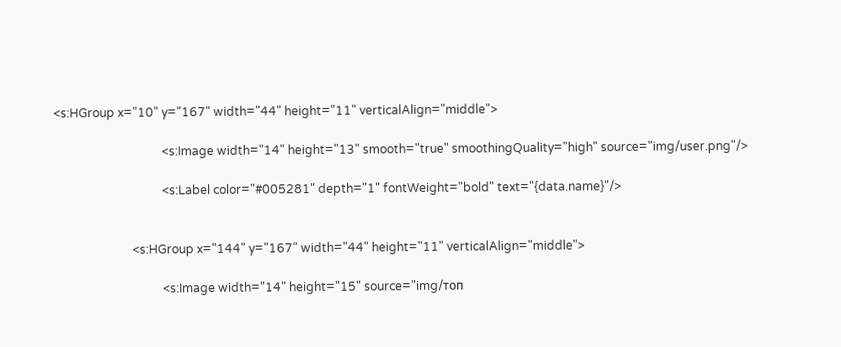<s:HGroup x="10" y="167" width="44" height="11" verticalAlign="middle">

                                    <s:Image width="14" height="13" smooth="true" smoothingQuality="high" source="img/user.png"/>

                                    <s:Label color="#005281" depth="1" fontWeight="bold" text="{data.name}"/>


                          <s:HGroup x="144" y="167" width="44" height="11" verticalAlign="middle">

                                    <s:Image width="14" height="15" source="img/топ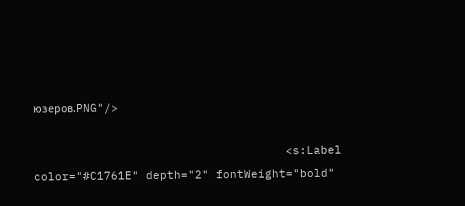юзеров.PNG"/>

                                    <s:Label color="#C1761E" depth="2" fontWeight="bold"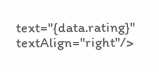text="{data.rating}" textAlign="right"/>